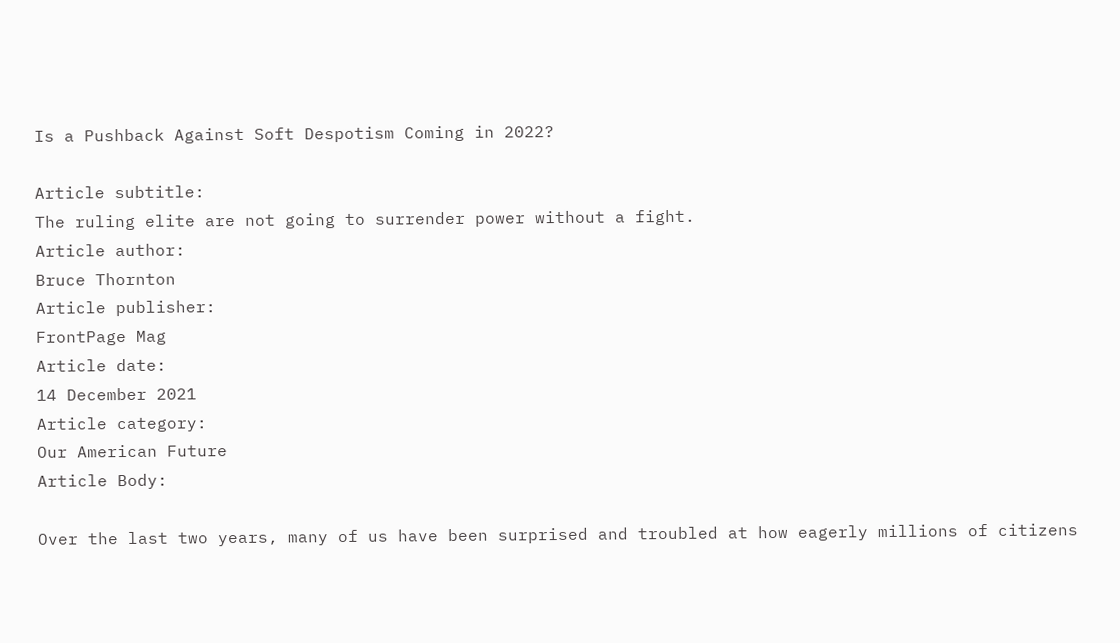Is a Pushback Against Soft Despotism Coming in 2022?

Article subtitle:
The ruling elite are not going to surrender power without a fight.
Article author:
Bruce Thornton
Article publisher:
FrontPage Mag
Article date:
14 December 2021
Article category:
Our American Future
Article Body:

Over the last two years, many of us have been surprised and troubled at how eagerly millions of citizens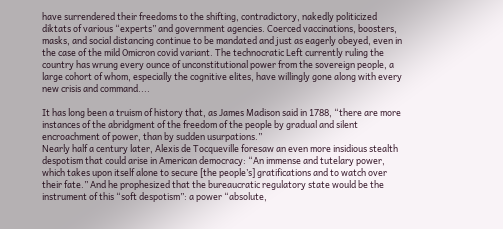have surrendered their freedoms to the shifting, contradictory, nakedly politicized diktats of various “experts” and government agencies. Coerced vaccinations, boosters, masks, and social distancing continue to be mandated and just as eagerly obeyed, even in the case of the mild Omicron covid variant. The technocratic Left currently ruling the country has wrung every ounce of unconstitutional power from the sovereign people, a large cohort of whom, especially the cognitive elites, have willingly gone along with every new crisis and command....

It has long been a truism of history that, as James Madison said in 1788, “there are more instances of the abridgment of the freedom of the people by gradual and silent encroachment of power, than by sudden usurpations.”
Nearly half a century later, Alexis de Tocqueville foresaw an even more insidious stealth despotism that could arise in American democracy: “An immense and tutelary power, which takes upon itself alone to secure [the people’s] gratifications and to watch over their fate.” And he prophesized that the bureaucratic regulatory state would be the instrument of this “soft despotism”: a power “absolute,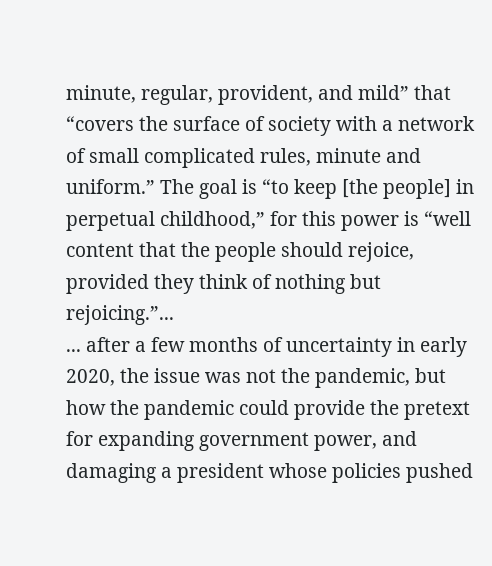minute, regular, provident, and mild” that “covers the surface of society with a network of small complicated rules, minute and uniform.” The goal is “to keep [the people] in perpetual childhood,” for this power is “well content that the people should rejoice, provided they think of nothing but rejoicing.”...
... after a few months of uncertainty in early 2020, the issue was not the pandemic, but how the pandemic could provide the pretext for expanding government power, and damaging a president whose policies pushed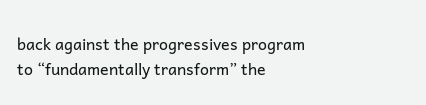back against the progressives program to “fundamentally transform” the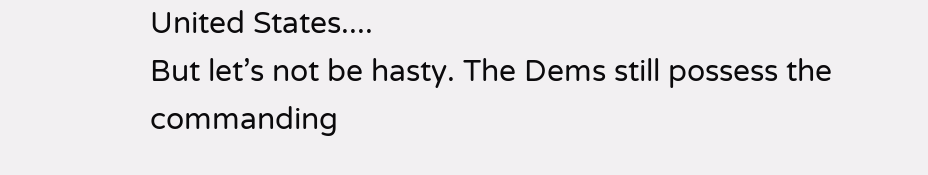United States....
But let’s not be hasty. The Dems still possess the commanding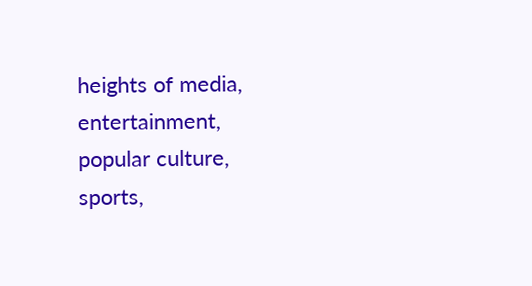heights of media, entertainment, popular culture, sports,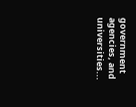government agencies, and universities...